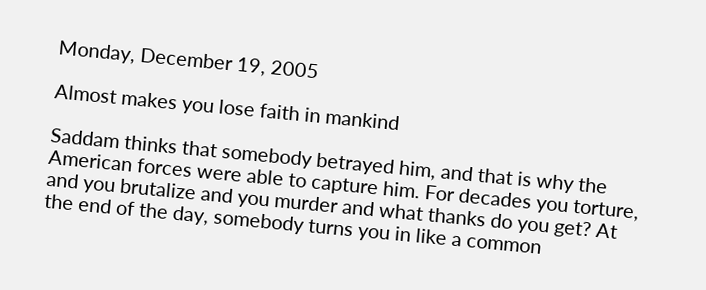Monday, December 19, 2005

Almost makes you lose faith in mankind

Saddam thinks that somebody betrayed him, and that is why the American forces were able to capture him. For decades you torture, and you brutalize and you murder and what thanks do you get? At the end of the day, somebody turns you in like a common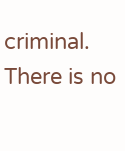criminal. There is no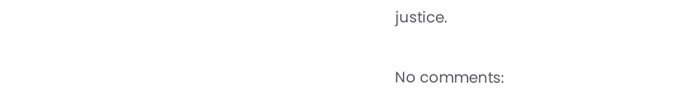justice.

No comments: